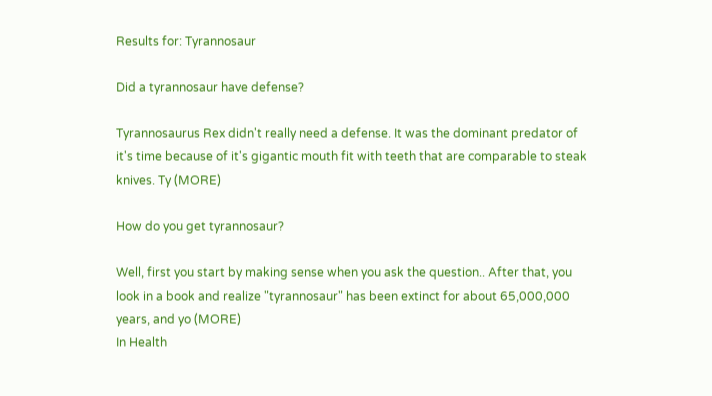Results for: Tyrannosaur

Did a tyrannosaur have defense?

Tyrannosaurus Rex didn't really need a defense. It was the dominant predator of it's time because of it's gigantic mouth fit with teeth that are comparable to steak knives. Ty (MORE)

How do you get tyrannosaur?

Well, first you start by making sense when you ask the question.. After that, you look in a book and realize "tyrannosaur" has been extinct for about 65,000,000 years, and yo (MORE)
In Health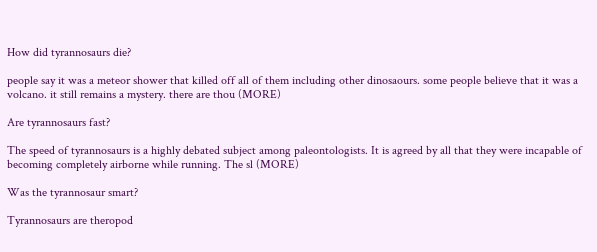How did tyrannosaurs die?

people say it was a meteor shower that killed off all of them including other dinosaours. some people believe that it was a volcano. it still remains a mystery. there are thou (MORE)

Are tyrannosaurs fast?

The speed of tyrannosaurs is a highly debated subject among paleontologists. It is agreed by all that they were incapable of becoming completely airborne while running. The sl (MORE)

Was the tyrannosaur smart?

Tyrannosaurs are theropod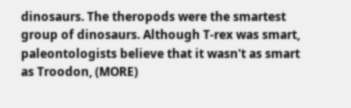dinosaurs. The theropods were the smartest group of dinosaurs. Although T-rex was smart, paleontologists believe that it wasn't as smart as Troodon, (MORE)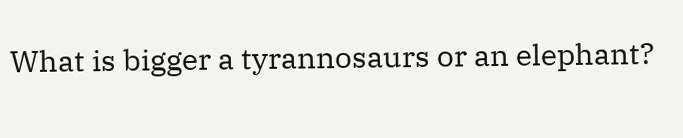What is bigger a tyrannosaurs or an elephant?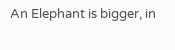An Elephant is bigger, in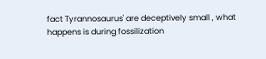fact Tyrannosaurus' are deceptively small , what happens is during fossilization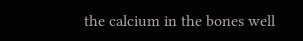the calcium in the bones well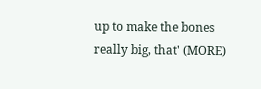up to make the bones really big, that' (MORE)